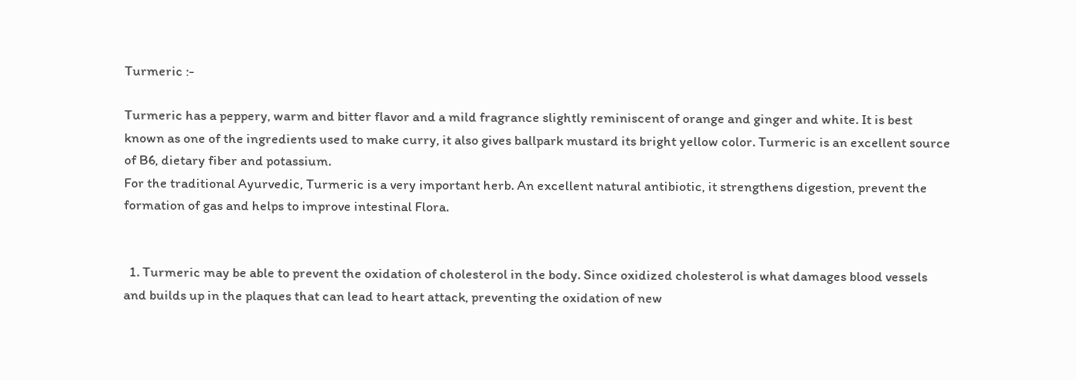Turmeric :-

Turmeric has a peppery, warm and bitter flavor and a mild fragrance slightly reminiscent of orange and ginger and white. It is best known as one of the ingredients used to make curry, it also gives ballpark mustard its bright yellow color. Turmeric is an excellent source of B6, dietary fiber and potassium.
For the traditional Ayurvedic, Turmeric is a very important herb. An excellent natural antibiotic, it strengthens digestion, prevent the formation of gas and helps to improve intestinal Flora.


  1. Turmeric may be able to prevent the oxidation of cholesterol in the body. Since oxidized cholesterol is what damages blood vessels and builds up in the plaques that can lead to heart attack, preventing the oxidation of new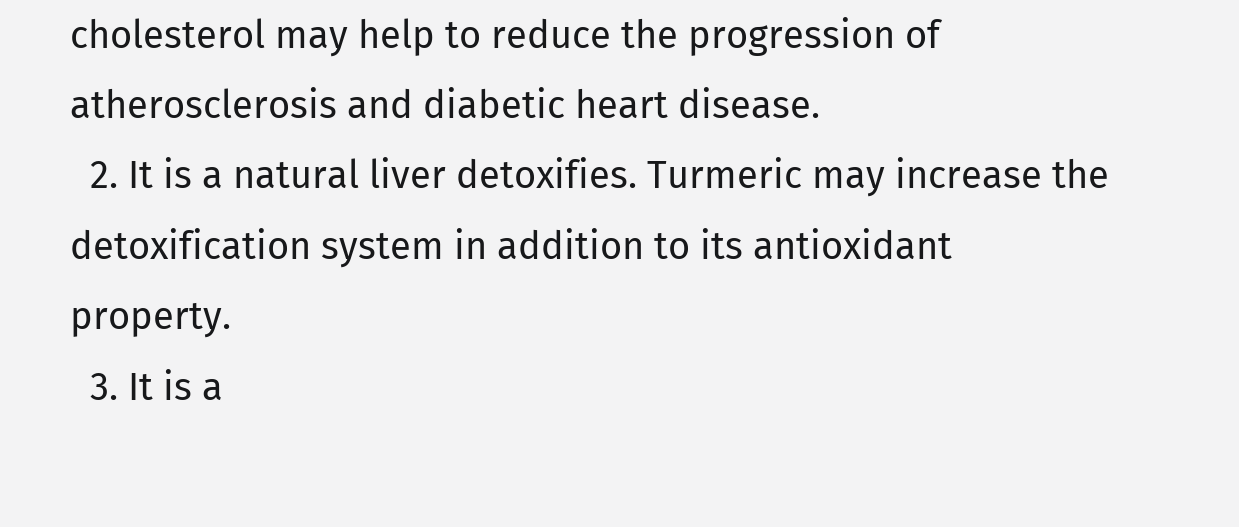cholesterol may help to reduce the progression of atherosclerosis and diabetic heart disease.
  2. It is a natural liver detoxifies. Turmeric may increase the detoxification system in addition to its antioxidant property.
  3. It is a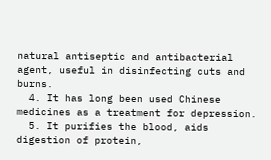natural antiseptic and antibacterial agent, useful in disinfecting cuts and burns.
  4. It has long been used Chinese medicines as a treatment for depression.
  5. It purifies the blood, aids digestion of protein,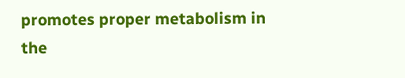promotes proper metabolism in the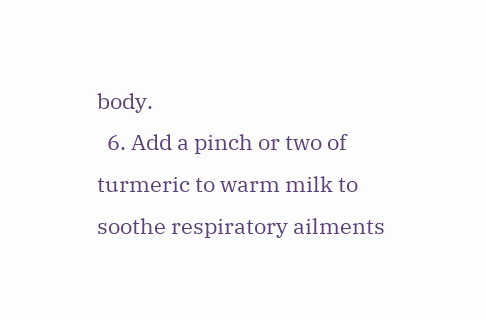body.
  6. Add a pinch or two of turmeric to warm milk to soothe respiratory ailments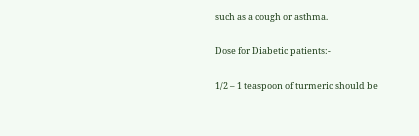such as a cough or asthma.

Dose for Diabetic patients:-

1/2 – 1 teaspoon of turmeric should be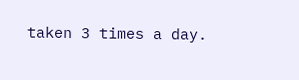taken 3 times a day.